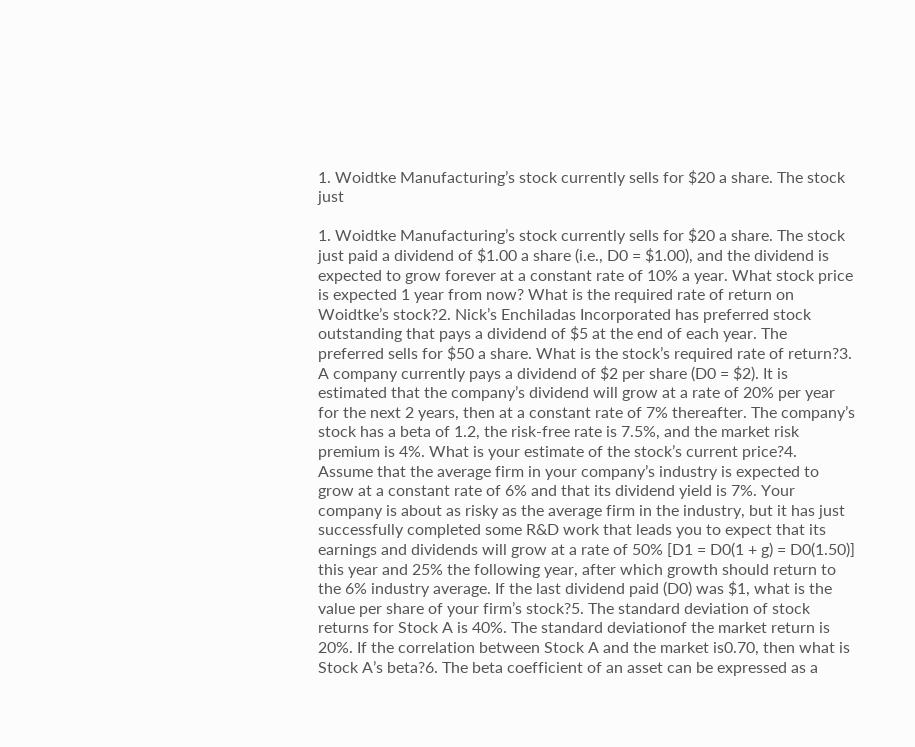1. Woidtke Manufacturing’s stock currently sells for $20 a share. The stock just

1. Woidtke Manufacturing’s stock currently sells for $20 a share. The stock just paid a dividend of $1.00 a share (i.e., D0 = $1.00), and the dividend is expected to grow forever at a constant rate of 10% a year. What stock price is expected 1 year from now? What is the required rate of return on Woidtke’s stock?2. Nick’s Enchiladas Incorporated has preferred stock outstanding that pays a dividend of $5 at the end of each year. The preferred sells for $50 a share. What is the stock’s required rate of return?3. A company currently pays a dividend of $2 per share (D0 = $2). It is estimated that the company’s dividend will grow at a rate of 20% per year for the next 2 years, then at a constant rate of 7% thereafter. The company’s stock has a beta of 1.2, the risk-free rate is 7.5%, and the market risk premium is 4%. What is your estimate of the stock’s current price?4. Assume that the average firm in your company’s industry is expected to grow at a constant rate of 6% and that its dividend yield is 7%. Your company is about as risky as the average firm in the industry, but it has just successfully completed some R&D work that leads you to expect that its earnings and dividends will grow at a rate of 50% [D1 = D0(1 + g) = D0(1.50)] this year and 25% the following year, after which growth should return to the 6% industry average. If the last dividend paid (D0) was $1, what is the value per share of your firm’s stock?5. The standard deviation of stock returns for Stock A is 40%. The standard deviationof the market return is 20%. If the correlation between Stock A and the market is0.70, then what is Stock A’s beta?6. The beta coefficient of an asset can be expressed as a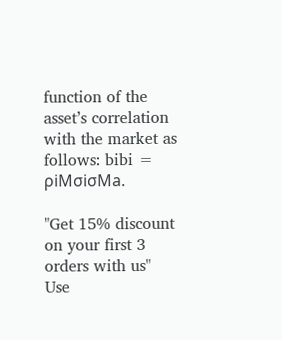function of the asset’s correlation with the market as follows: bibi = ρiMσiσMa.

"Get 15% discount on your first 3 orders with us"
Use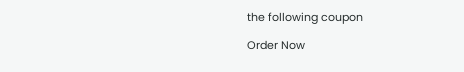the following coupon

Order Now